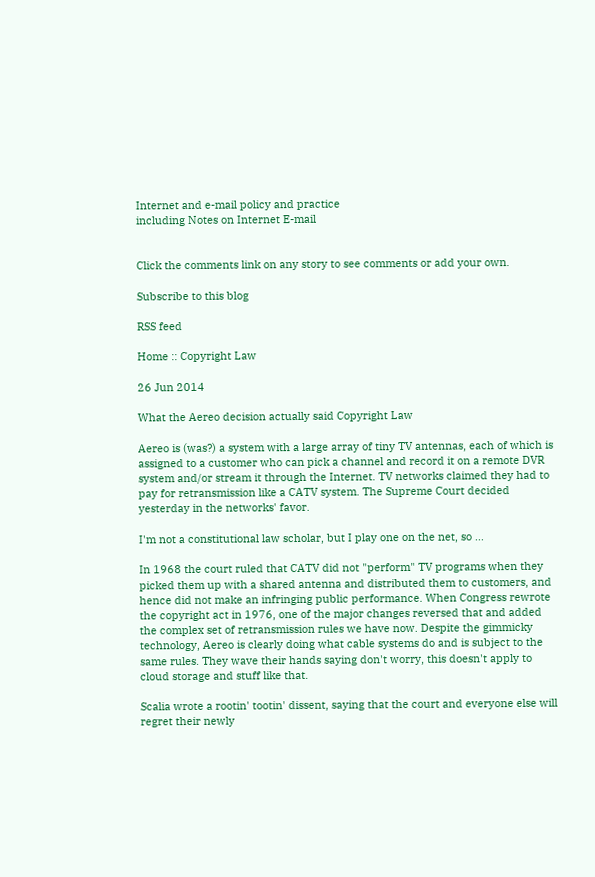Internet and e-mail policy and practice
including Notes on Internet E-mail


Click the comments link on any story to see comments or add your own.

Subscribe to this blog

RSS feed

Home :: Copyright Law

26 Jun 2014

What the Aereo decision actually said Copyright Law

Aereo is (was?) a system with a large array of tiny TV antennas, each of which is assigned to a customer who can pick a channel and record it on a remote DVR system and/or stream it through the Internet. TV networks claimed they had to pay for retransmission like a CATV system. The Supreme Court decided yesterday in the networks' favor.

I'm not a constitutional law scholar, but I play one on the net, so ...

In 1968 the court ruled that CATV did not "perform" TV programs when they picked them up with a shared antenna and distributed them to customers, and hence did not make an infringing public performance. When Congress rewrote the copyright act in 1976, one of the major changes reversed that and added the complex set of retransmission rules we have now. Despite the gimmicky technology, Aereo is clearly doing what cable systems do and is subject to the same rules. They wave their hands saying don't worry, this doesn't apply to cloud storage and stuff like that.

Scalia wrote a rootin' tootin' dissent, saying that the court and everyone else will regret their newly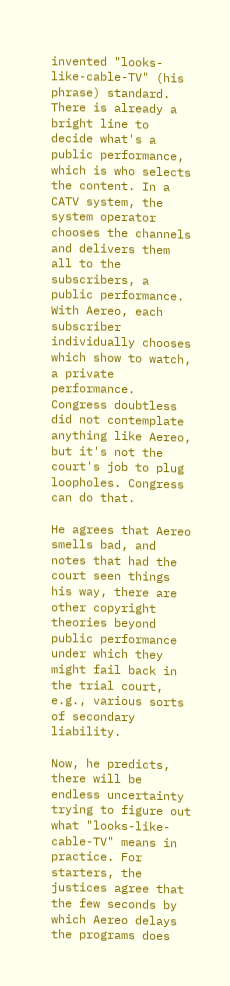invented "looks-like-cable-TV" (his phrase) standard. There is already a bright line to decide what's a public performance, which is who selects the content. In a CATV system, the system operator chooses the channels and delivers them all to the subscribers, a public performance. With Aereo, each subscriber individually chooses which show to watch, a private performance. Congress doubtless did not contemplate anything like Aereo, but it's not the court's job to plug loopholes. Congress can do that.

He agrees that Aereo smells bad, and notes that had the court seen things his way, there are other copyright theories beyond public performance under which they might fail back in the trial court, e.g., various sorts of secondary liability.

Now, he predicts, there will be endless uncertainty trying to figure out what "looks-like-cable-TV" means in practice. For starters, the justices agree that the few seconds by which Aereo delays the programs does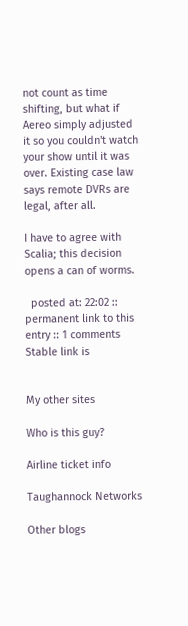not count as time shifting, but what if Aereo simply adjusted it so you couldn't watch your show until it was over. Existing case law says remote DVRs are legal, after all.

I have to agree with Scalia; this decision opens a can of worms.

  posted at: 22:02 :: permanent link to this entry :: 1 comments
Stable link is


My other sites

Who is this guy?

Airline ticket info

Taughannock Networks

Other blogs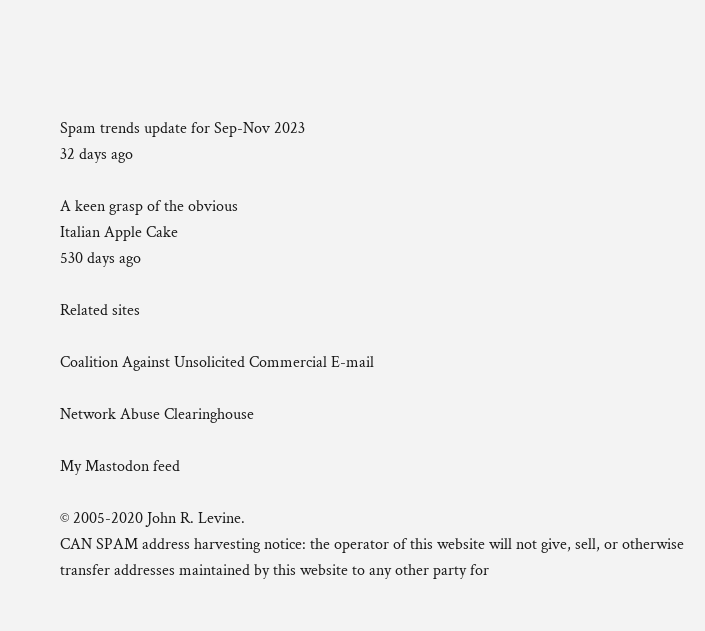Spam trends update for Sep-Nov 2023
32 days ago

A keen grasp of the obvious
Italian Apple Cake
530 days ago

Related sites

Coalition Against Unsolicited Commercial E-mail

Network Abuse Clearinghouse

My Mastodon feed

© 2005-2020 John R. Levine.
CAN SPAM address harvesting notice: the operator of this website will not give, sell, or otherwise transfer addresses maintained by this website to any other party for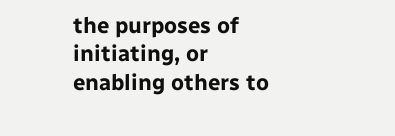the purposes of initiating, or enabling others to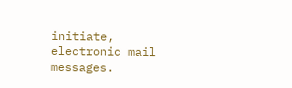initiate, electronic mail messages.